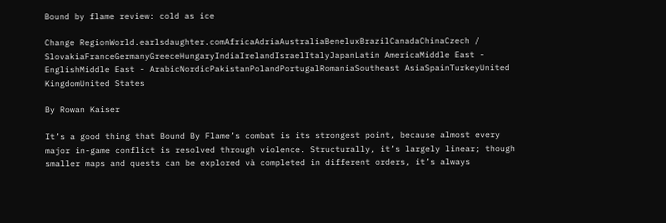Bound by flame review: cold as ice

Change RegionWorld.earlsdaughter.comAfricaAdriaAustraliaBeneluxBrazilCanadaChinaCzech / SlovakiaFranceGermanyGreeceHungaryIndiaIrelandIsraelItalyJapanLatin AmericaMiddle East - EnglishMiddle East - ArabicNordicPakistanPolandPortugalRomaniaSoutheast AsiaSpainTurkeyUnited KingdomUnited States

By Rowan Kaiser

It’s a good thing that Bound By Flame’s combat is its strongest point, because almost every major in-game conflict is resolved through violence. Structurally, it’s largely linear; though smaller maps and quests can be explored và completed in different orders, it’s always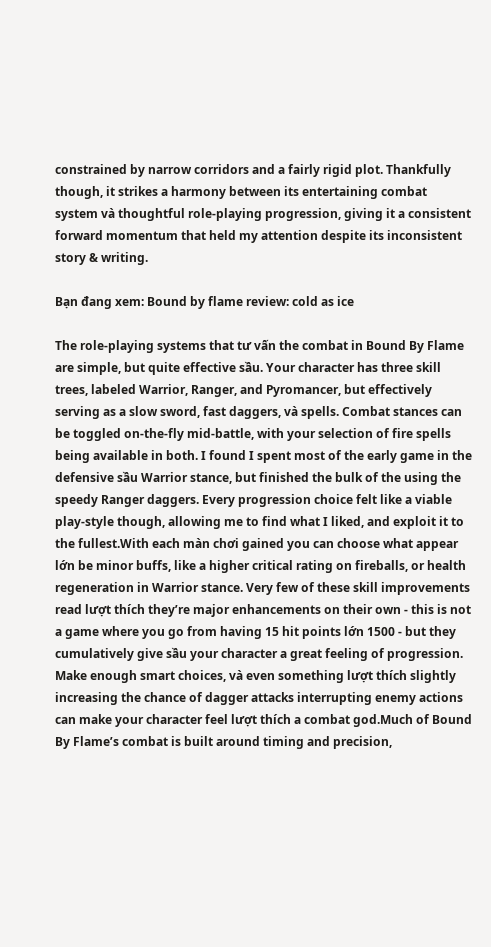constrained by narrow corridors and a fairly rigid plot. Thankfully though, it strikes a harmony between its entertaining combat system và thoughtful role-playing progression, giving it a consistent forward momentum that held my attention despite its inconsistent story & writing.

Bạn đang xem: Bound by flame review: cold as ice

The role-playing systems that tư vấn the combat in Bound By Flame are simple, but quite effective sầu. Your character has three skill trees, labeled Warrior, Ranger, and Pyromancer, but effectively serving as a slow sword, fast daggers, và spells. Combat stances can be toggled on-the-fly mid-battle, with your selection of fire spells being available in both. I found I spent most of the early game in the defensive sầu Warrior stance, but finished the bulk of the using the speedy Ranger daggers. Every progression choice felt like a viable play-style though, allowing me to find what I liked, and exploit it to the fullest.With each màn chơi gained you can choose what appear lớn be minor buffs, like a higher critical rating on fireballs, or health regeneration in Warrior stance. Very few of these skill improvements read lượt thích they’re major enhancements on their own - this is not a game where you go from having 15 hit points lớn 1500 - but they cumulatively give sầu your character a great feeling of progression. Make enough smart choices, và even something lượt thích slightly increasing the chance of dagger attacks interrupting enemy actions can make your character feel lượt thích a combat god.Much of Bound By Flame’s combat is built around timing and precision,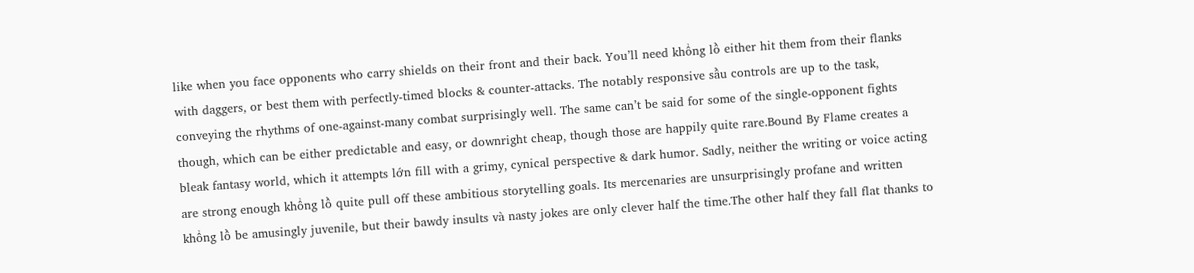like when you face opponents who carry shields on their front and their back. You’ll need khổng lồ either hit them from their flanks with daggers, or best them with perfectly-timed blocks & counter-attacks. The notably responsive sầu controls are up to the task, conveying the rhythms of one-against-many combat surprisingly well. The same can’t be said for some of the single-opponent fights though, which can be either predictable and easy, or downright cheap, though those are happily quite rare.Bound By Flame creates a bleak fantasy world, which it attempts lớn fill with a grimy, cynical perspective & dark humor. Sadly, neither the writing or voice acting are strong enough khổng lồ quite pull off these ambitious storytelling goals. Its mercenaries are unsurprisingly profane and written khổng lồ be amusingly juvenile, but their bawdy insults và nasty jokes are only clever half the time.The other half they fall flat thanks to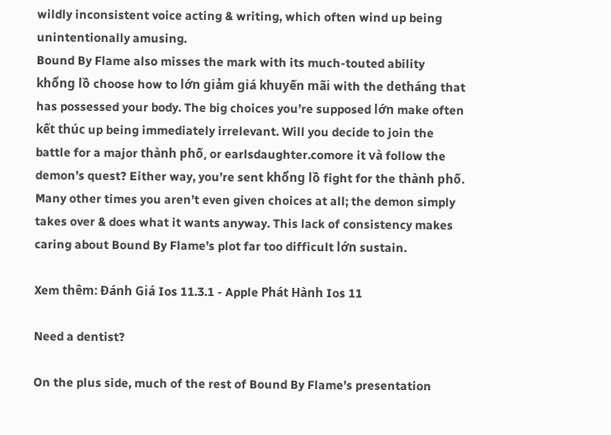wildly inconsistent voice acting & writing, which often wind up being unintentionally amusing.
Bound By Flame also misses the mark with its much-touted ability khổng lồ choose how to lớn giảm giá khuyến mãi with the detháng that has possessed your body. The big choices you’re supposed lớn make often kết thúc up being immediately irrelevant. Will you decide to join the battle for a major thành phố, or earlsdaughter.comore it và follow the demon’s quest? Either way, you’re sent khổng lồ fight for the thành phố. Many other times you aren’t even given choices at all; the demon simply takes over & does what it wants anyway. This lack of consistency makes caring about Bound By Flame’s plot far too difficult lớn sustain.

Xem thêm: Đánh Giá Ios 11.3.1 - Apple Phát Hành Ios 11

Need a dentist?

On the plus side, much of the rest of Bound By Flame’s presentation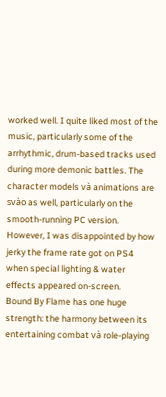worked well. I quite liked most of the music, particularly some of the arrhythmic, drum-based tracks used during more demonic battles. The character models và animations are svào as well, particularly on the smooth-running PC version. However, I was disappointed by how jerky the frame rate got on PS4 when special lighting & water effects appeared on-screen.
Bound By Flame has one huge strength: the harmony between its entertaining combat và role-playing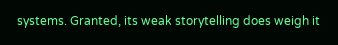systems. Granted, its weak storytelling does weigh it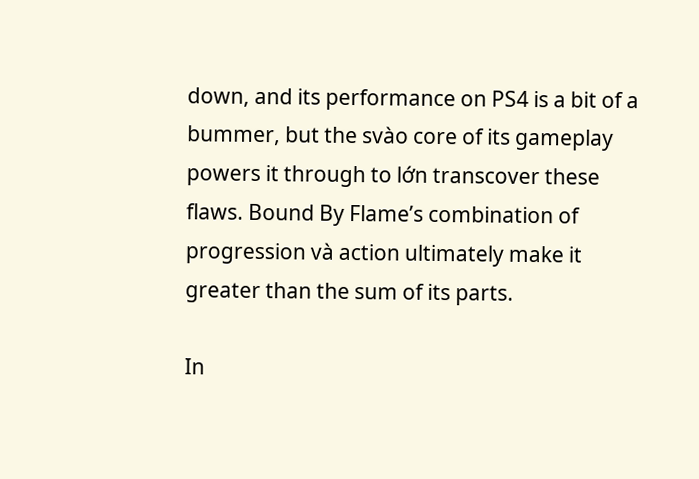down, and its performance on PS4 is a bit of a bummer, but the svào core of its gameplay powers it through to lớn transcover these flaws. Bound By Flame’s combination of progression và action ultimately make it greater than the sum of its parts.

In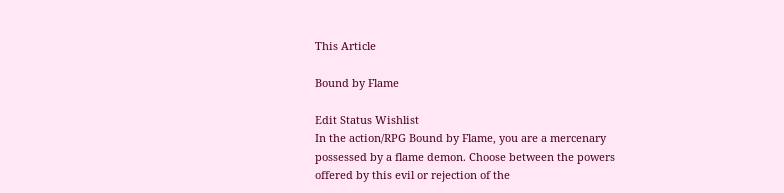This Article

Bound by Flame

Edit Status Wishlist
In the action/RPG Bound by Flame, you are a mercenary possessed by a flame demon. Choose between the powers offered by this evil or rejection of the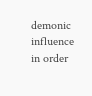demonic influence in order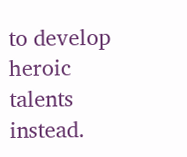to develop heroic talents instead.